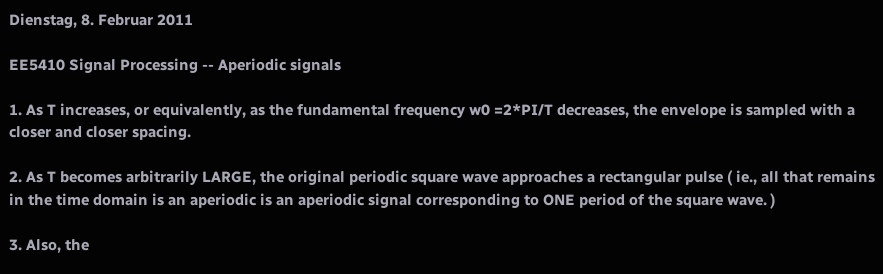Dienstag, 8. Februar 2011

EE5410 Signal Processing -- Aperiodic signals

1. As T increases, or equivalently, as the fundamental frequency w0 =2*PI/T decreases, the envelope is sampled with a closer and closer spacing.

2. As T becomes arbitrarily LARGE, the original periodic square wave approaches a rectangular pulse ( ie., all that remains in the time domain is an aperiodic is an aperiodic signal corresponding to ONE period of the square wave. )

3. Also, the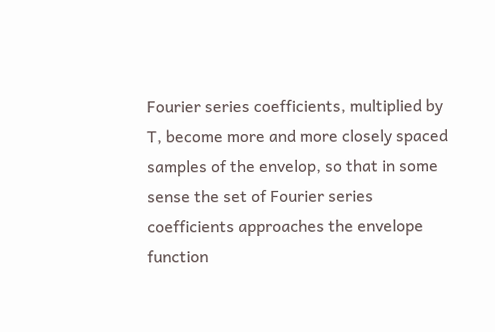Fourier series coefficients, multiplied by T, become more and more closely spaced samples of the envelop, so that in some sense the set of Fourier series coefficients approaches the envelope function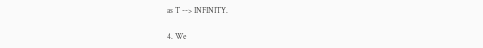as T --> INFINITY.

4. We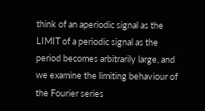think of an aperiodic signal as the LIMIT of a periodic signal as the period becomes arbitrarily large, and we examine the limiting behaviour of the Fourier series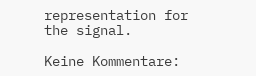representation for the signal.

Keine Kommentare: